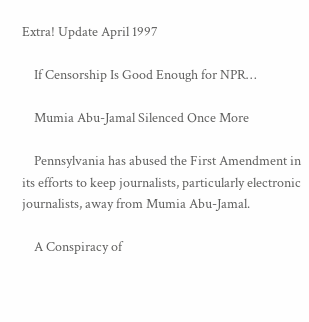Extra! Update April 1997

    If Censorship Is Good Enough for NPR…

    Mumia Abu-Jamal Silenced Once More

    Pennsylvania has abused the First Amendment in its efforts to keep journalists, particularly electronic journalists, away from Mumia Abu-Jamal.

    A Conspiracy of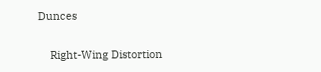Dunces

    Right-Wing Distortion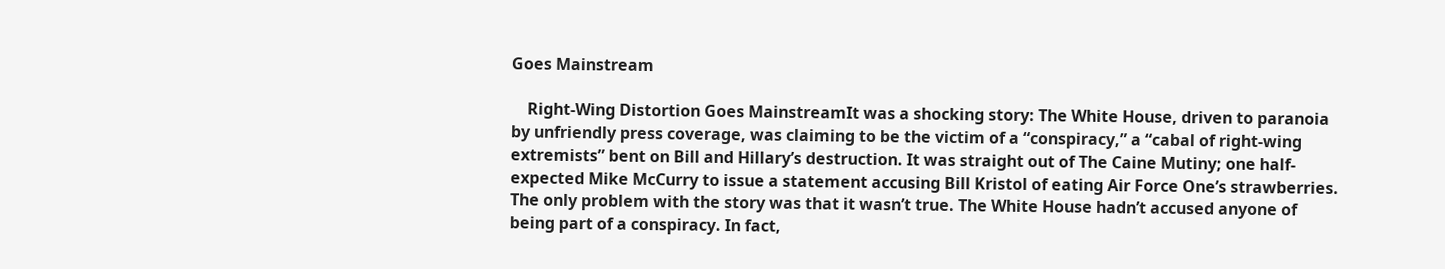Goes Mainstream

    Right-Wing Distortion Goes MainstreamIt was a shocking story: The White House, driven to paranoia by unfriendly press coverage, was claiming to be the victim of a “conspiracy,” a “cabal of right-wing extremists” bent on Bill and Hillary’s destruction. It was straight out of The Caine Mutiny; one half-expected Mike McCurry to issue a statement accusing Bill Kristol of eating Air Force One’s strawberries. The only problem with the story was that it wasn’t true. The White House hadn’t accused anyone of being part of a conspiracy. In fact,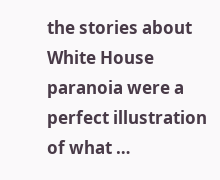the stories about White House paranoia were a perfect illustration of what …